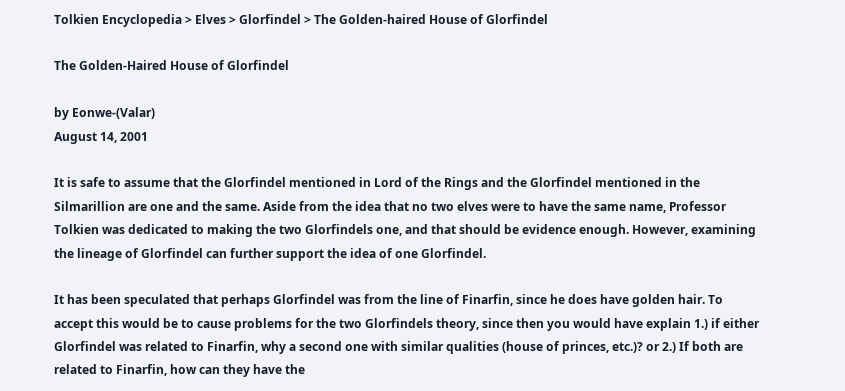Tolkien Encyclopedia > Elves > Glorfindel > The Golden-haired House of Glorfindel

The Golden-Haired House of Glorfindel

by Eonwe-(Valar)
August 14, 2001

It is safe to assume that the Glorfindel mentioned in Lord of the Rings and the Glorfindel mentioned in the Silmarillion are one and the same. Aside from the idea that no two elves were to have the same name, Professor Tolkien was dedicated to making the two Glorfindels one, and that should be evidence enough. However, examining the lineage of Glorfindel can further support the idea of one Glorfindel.

It has been speculated that perhaps Glorfindel was from the line of Finarfin, since he does have golden hair. To accept this would be to cause problems for the two Glorfindels theory, since then you would have explain 1.) if either Glorfindel was related to Finarfin, why a second one with similar qualities (house of princes, etc.)? or 2.) If both are related to Finarfin, how can they have the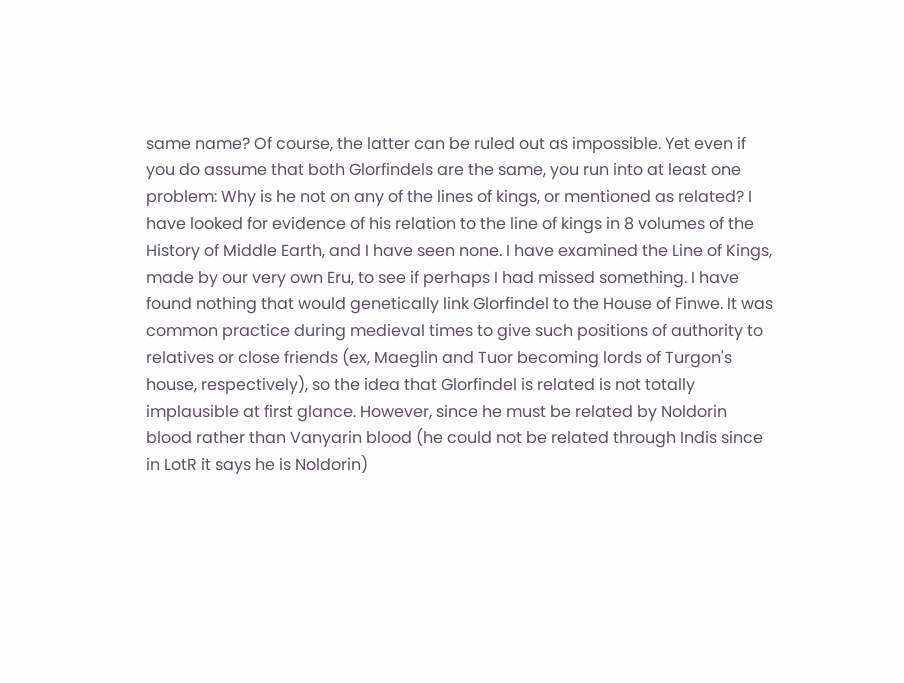same name? Of course, the latter can be ruled out as impossible. Yet even if you do assume that both Glorfindels are the same, you run into at least one problem: Why is he not on any of the lines of kings, or mentioned as related? I have looked for evidence of his relation to the line of kings in 8 volumes of the History of Middle Earth, and I have seen none. I have examined the Line of Kings, made by our very own Eru, to see if perhaps I had missed something. I have found nothing that would genetically link Glorfindel to the House of Finwe. It was common practice during medieval times to give such positions of authority to relatives or close friends (ex, Maeglin and Tuor becoming lords of Turgon's house, respectively), so the idea that Glorfindel is related is not totally implausible at first glance. However, since he must be related by Noldorin blood rather than Vanyarin blood (he could not be related through Indis since in LotR it says he is Noldorin)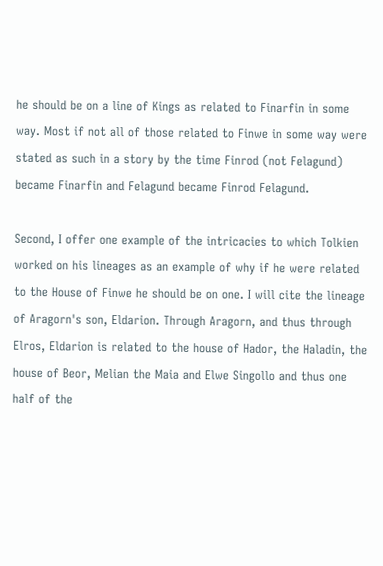he should be on a line of Kings as related to Finarfin in some way. Most if not all of those related to Finwe in some way were stated as such in a story by the time Finrod (not Felagund) became Finarfin and Felagund became Finrod Felagund.

Second, I offer one example of the intricacies to which Tolkien worked on his lineages as an example of why if he were related to the House of Finwe he should be on one. I will cite the lineage of Aragorn's son, Eldarion. Through Aragorn, and thus through Elros, Eldarion is related to the house of Hador, the Haladin, the house of Beor, Melian the Maia and Elwe Singollo and thus one half of the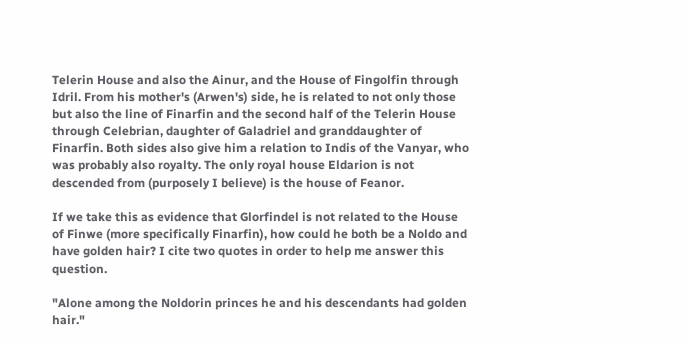Telerin House and also the Ainur, and the House of Fingolfin through Idril. From his mother's (Arwen's) side, he is related to not only those but also the line of Finarfin and the second half of the Telerin House through Celebrian, daughter of Galadriel and granddaughter of Finarfin. Both sides also give him a relation to Indis of the Vanyar, who was probably also royalty. The only royal house Eldarion is not descended from (purposely I believe) is the house of Feanor.

If we take this as evidence that Glorfindel is not related to the House of Finwe (more specifically Finarfin), how could he both be a Noldo and have golden hair? I cite two quotes in order to help me answer this question.

"Alone among the Noldorin princes he and his descendants had golden hair."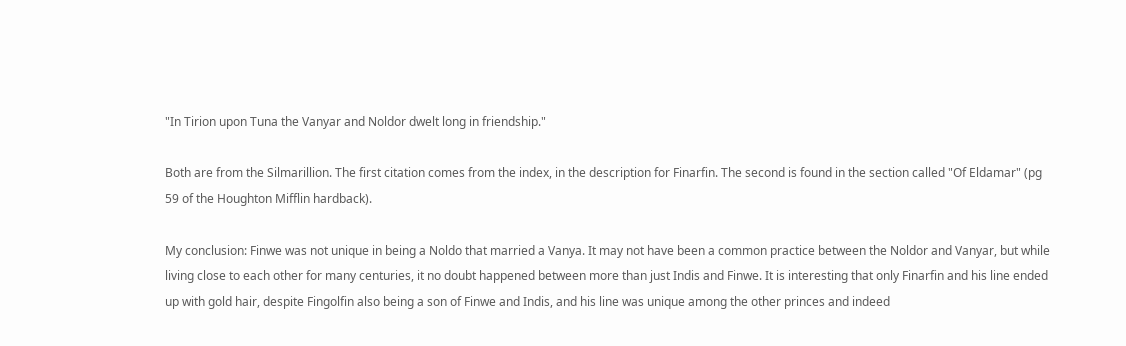"In Tirion upon Tuna the Vanyar and Noldor dwelt long in friendship."

Both are from the Silmarillion. The first citation comes from the index, in the description for Finarfin. The second is found in the section called "Of Eldamar" (pg 59 of the Houghton Mifflin hardback).

My conclusion: Finwe was not unique in being a Noldo that married a Vanya. It may not have been a common practice between the Noldor and Vanyar, but while living close to each other for many centuries, it no doubt happened between more than just Indis and Finwe. It is interesting that only Finarfin and his line ended up with gold hair, despite Fingolfin also being a son of Finwe and Indis, and his line was unique among the other princes and indeed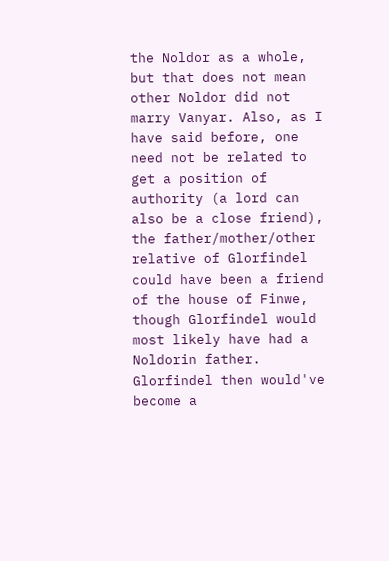the Noldor as a whole, but that does not mean other Noldor did not marry Vanyar. Also, as I have said before, one need not be related to get a position of authority (a lord can also be a close friend), the father/mother/other relative of Glorfindel could have been a friend of the house of Finwe, though Glorfindel would most likely have had a Noldorin father. Glorfindel then would've become a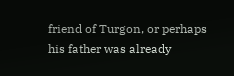friend of Turgon, or perhaps his father was already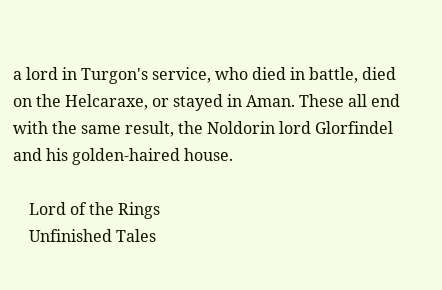a lord in Turgon's service, who died in battle, died on the Helcaraxe, or stayed in Aman. These all end with the same result, the Noldorin lord Glorfindel and his golden-haired house.

    Lord of the Rings
    Unfinished Tales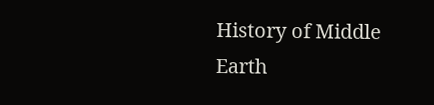History of Middle Earth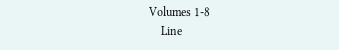Volumes 1-8
    Line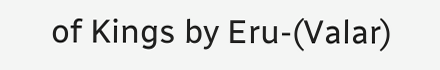of Kings by Eru-(Valar)